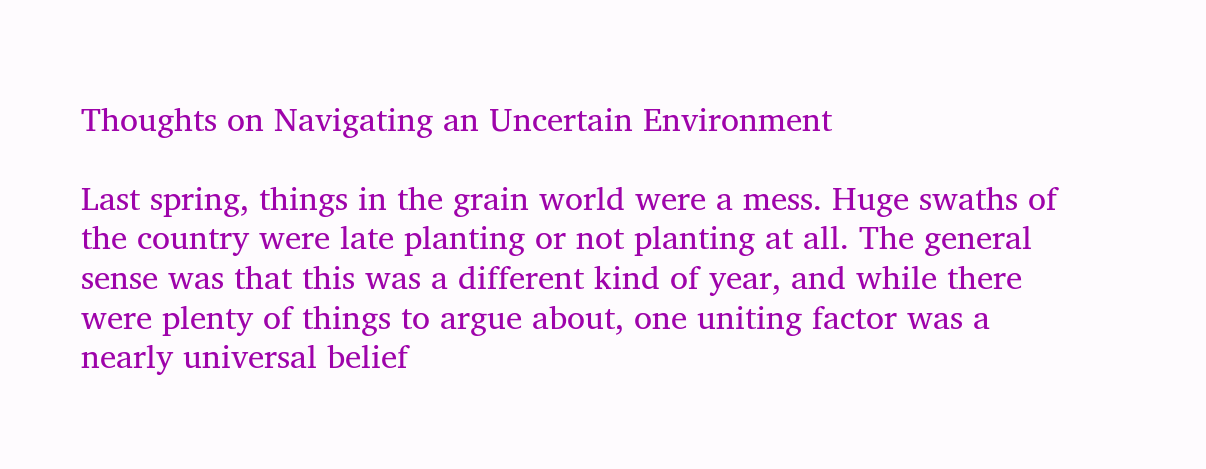Thoughts on Navigating an Uncertain Environment

Last spring, things in the grain world were a mess. Huge swaths of the country were late planting or not planting at all. The general sense was that this was a different kind of year, and while there were plenty of things to argue about, one uniting factor was a nearly universal belief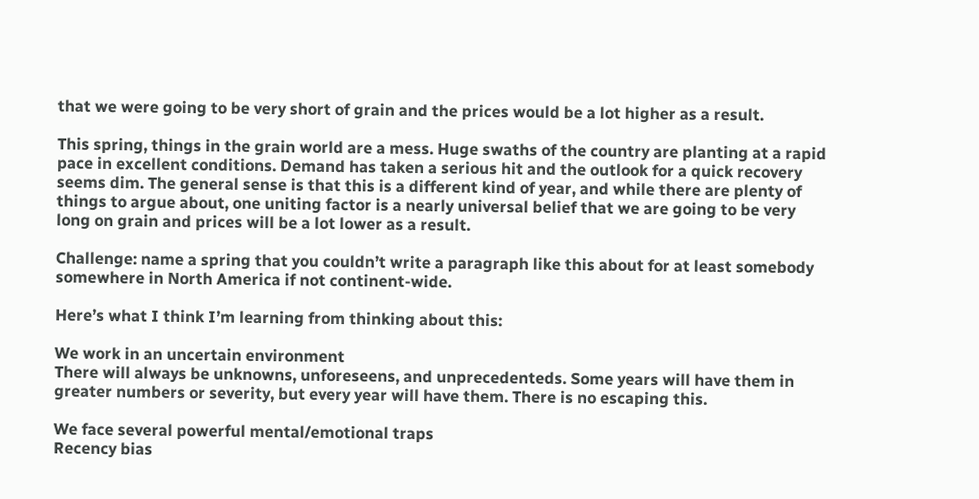that we were going to be very short of grain and the prices would be a lot higher as a result.

This spring, things in the grain world are a mess. Huge swaths of the country are planting at a rapid pace in excellent conditions. Demand has taken a serious hit and the outlook for a quick recovery seems dim. The general sense is that this is a different kind of year, and while there are plenty of things to argue about, one uniting factor is a nearly universal belief that we are going to be very long on grain and prices will be a lot lower as a result.

Challenge: name a spring that you couldn’t write a paragraph like this about for at least somebody somewhere in North America if not continent-wide.

Here’s what I think I’m learning from thinking about this:

We work in an uncertain environment
There will always be unknowns, unforeseens, and unprecedenteds. Some years will have them in greater numbers or severity, but every year will have them. There is no escaping this.

We face several powerful mental/emotional traps
Recency bias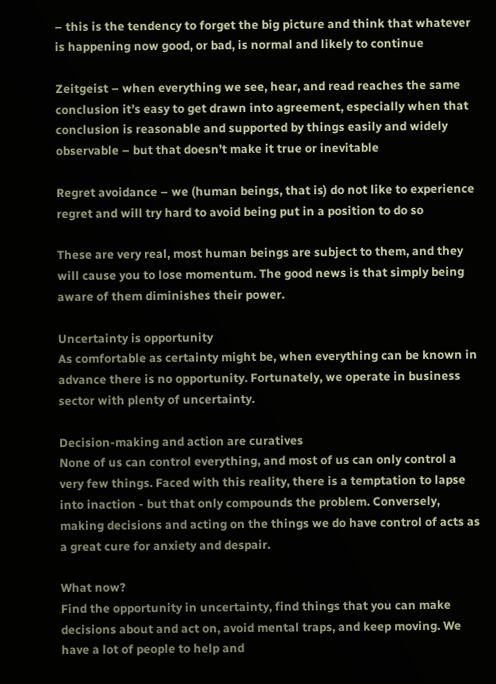– this is the tendency to forget the big picture and think that whatever is happening now good, or bad, is normal and likely to continue

Zeitgeist – when everything we see, hear, and read reaches the same conclusion it’s easy to get drawn into agreement, especially when that conclusion is reasonable and supported by things easily and widely observable – but that doesn’t make it true or inevitable

Regret avoidance – we (human beings, that is) do not like to experience regret and will try hard to avoid being put in a position to do so

These are very real, most human beings are subject to them, and they will cause you to lose momentum. The good news is that simply being aware of them diminishes their power.

Uncertainty is opportunity
As comfortable as certainty might be, when everything can be known in advance there is no opportunity. Fortunately, we operate in business sector with plenty of uncertainty.

Decision-making and action are curatives
None of us can control everything, and most of us can only control a very few things. Faced with this reality, there is a temptation to lapse into inaction - but that only compounds the problem. Conversely, making decisions and acting on the things we do have control of acts as a great cure for anxiety and despair.

What now?
Find the opportunity in uncertainty, find things that you can make decisions about and act on, avoid mental traps, and keep moving. We have a lot of people to help and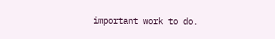important work to do.